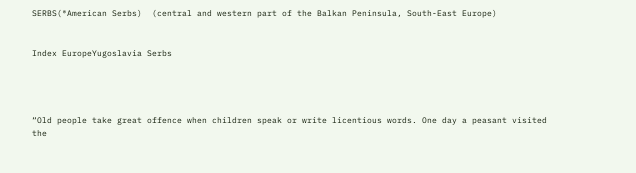SERBS(®American Serbs)  (central and western part of the Balkan Peninsula, South-East Europe)


Index EuropeYugoslavia Serbs




“Old people take great offence when children speak or write licentious words. One day a peasant visited the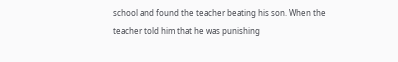school and found the teacher beating his son. When the teacher told him that he was punishing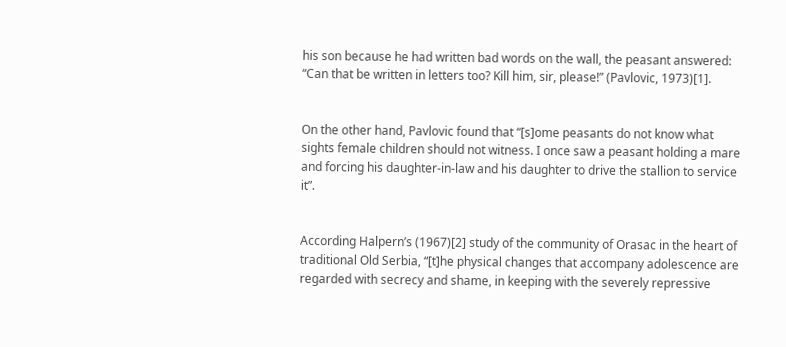his son because he had written bad words on the wall, the peasant answered: “Can that be written in letters too? Kill him, sir, please!” (Pavlovic, 1973)[1].


On the other hand, Pavlovic found that “[s]ome peasants do not know what sights female children should not witness. I once saw a peasant holding a mare and forcing his daughter-in-law and his daughter to drive the stallion to service it”.


According Halpern’s (1967)[2] study of the community of Orasac in the heart of traditional Old Serbia, “[t]he physical changes that accompany adolescence are regarded with secrecy and shame, in keeping with the severely repressive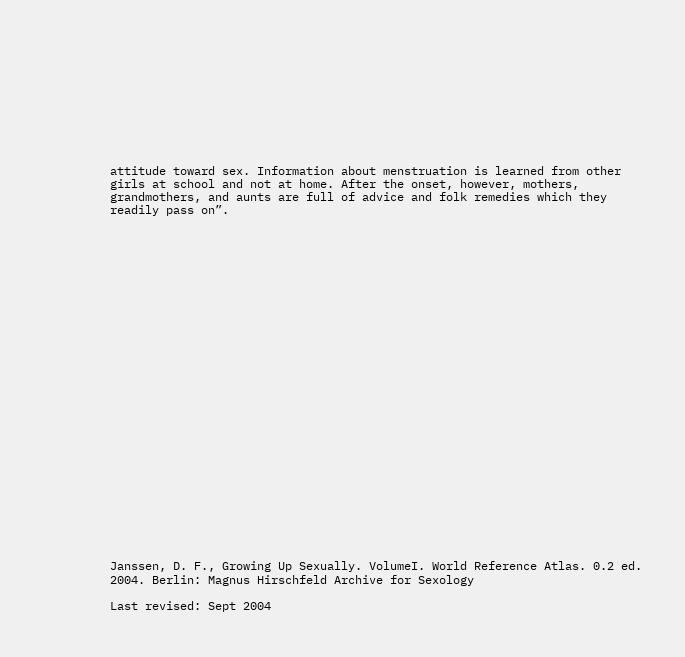attitude toward sex. Information about menstruation is learned from other girls at school and not at home. After the onset, however, mothers, grandmothers, and aunts are full of advice and folk remedies which they readily pass on”.


























Janssen, D. F., Growing Up Sexually. VolumeI. World Reference Atlas. 0.2 ed. 2004. Berlin: Magnus Hirschfeld Archive for Sexology

Last revised: Sept 2004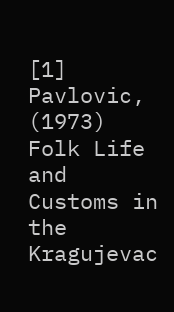[1] Pavlovic, (1973) Folk Life and Customs in the Kragujevac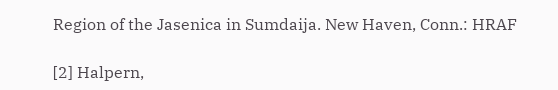Region of the Jasenica in Sumdaija. New Haven, Conn.: HRAF

[2] Halpern,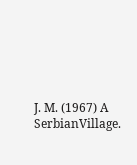J. M. (1967) A SerbianVillage.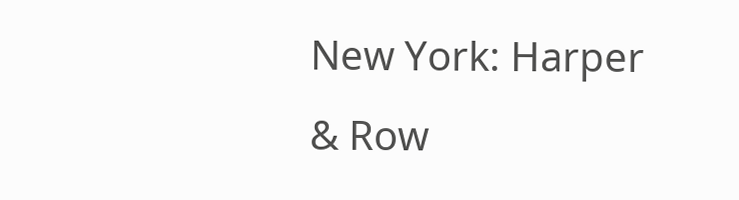New York: Harper & Row